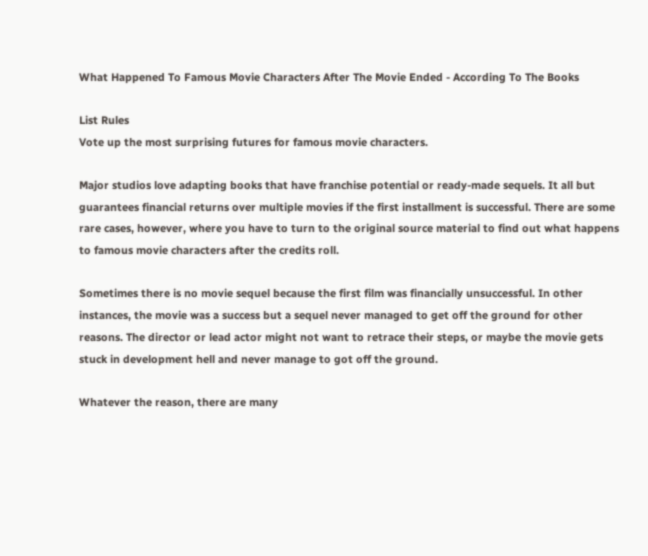What Happened To Famous Movie Characters After The Movie Ended - According To The Books

List Rules
Vote up the most surprising futures for famous movie characters.

Major studios love adapting books that have franchise potential or ready-made sequels. It all but guarantees financial returns over multiple movies if the first installment is successful. There are some rare cases, however, where you have to turn to the original source material to find out what happens to famous movie characters after the credits roll.

Sometimes there is no movie sequel because the first film was financially unsuccessful. In other instances, the movie was a success but a sequel never managed to get off the ground for other reasons. The director or lead actor might not want to retrace their steps, or maybe the movie gets stuck in development hell and never manage to got off the ground.

Whatever the reason, there are many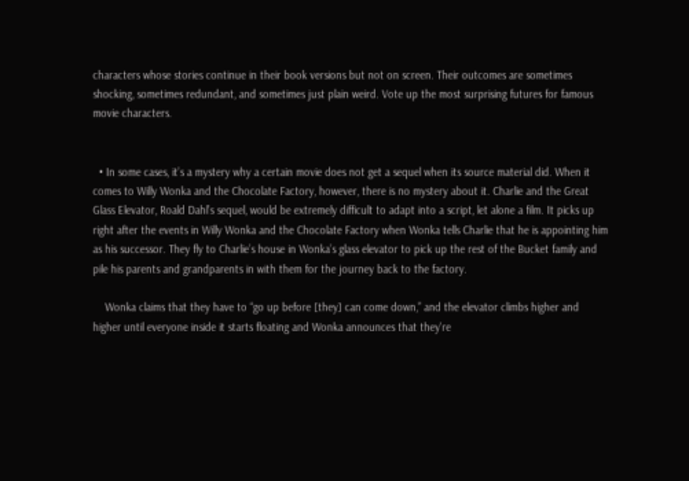characters whose stories continue in their book versions but not on screen. Their outcomes are sometimes shocking, sometimes redundant, and sometimes just plain weird. Vote up the most surprising futures for famous movie characters.


  • In some cases, it’s a mystery why a certain movie does not get a sequel when its source material did. When it comes to Willy Wonka and the Chocolate Factory, however, there is no mystery about it. Charlie and the Great Glass Elevator, Roald Dahl’s sequel, would be extremely difficult to adapt into a script, let alone a film. It picks up right after the events in Willy Wonka and the Chocolate Factory when Wonka tells Charlie that he is appointing him as his successor. They fly to Charlie’s house in Wonka’s glass elevator to pick up the rest of the Bucket family and pile his parents and grandparents in with them for the journey back to the factory.

    Wonka claims that they have to “go up before [they] can come down,” and the elevator climbs higher and higher until everyone inside it starts floating and Wonka announces that they're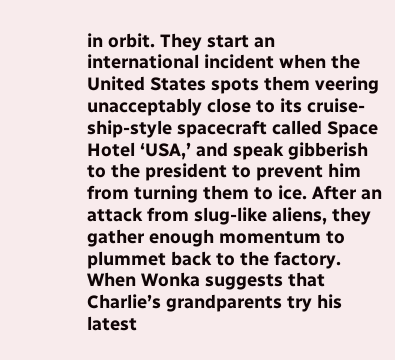in orbit. They start an international incident when the United States spots them veering unacceptably close to its cruise-ship-style spacecraft called Space Hotel ‘USA,’ and speak gibberish to the president to prevent him from turning them to ice. After an attack from slug-like aliens, they gather enough momentum to plummet back to the factory. When Wonka suggests that Charlie’s grandparents try his latest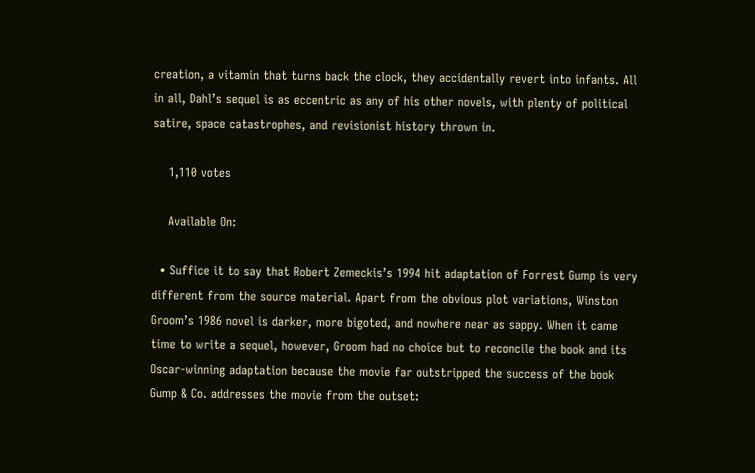creation, a vitamin that turns back the clock, they accidentally revert into infants. All in all, Dahl’s sequel is as eccentric as any of his other novels, with plenty of political satire, space catastrophes, and revisionist history thrown in.

    1,110 votes

    Available On:

  • Suffice it to say that Robert Zemeckis’s 1994 hit adaptation of Forrest Gump is very different from the source material. Apart from the obvious plot variations, Winston Groom’s 1986 novel is darker, more bigoted, and nowhere near as sappy. When it came time to write a sequel, however, Groom had no choice but to reconcile the book and its Oscar-winning adaptation because the movie far outstripped the success of the book Gump & Co. addresses the movie from the outset: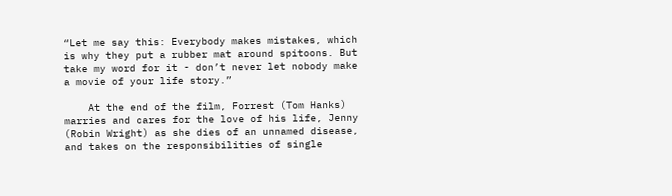“Let me say this: Everybody makes mistakes, which is why they put a rubber mat around spitoons. But take my word for it - don’t never let nobody make a movie of your life story.”

    At the end of the film, Forrest (Tom Hanks) marries and cares for the love of his life, Jenny (Robin Wright) as she dies of an unnamed disease, and takes on the responsibilities of single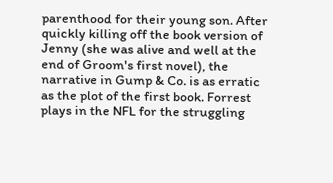parenthood for their young son. After quickly killing off the book version of Jenny (she was alive and well at the end of Groom's first novel), the narrative in Gump & Co. is as erratic as the plot of the first book. Forrest plays in the NFL for the struggling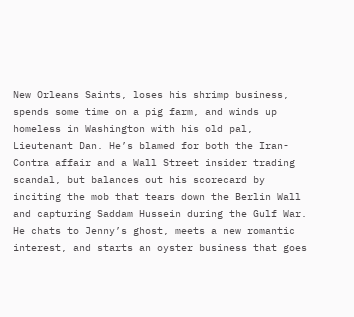New Orleans Saints, loses his shrimp business, spends some time on a pig farm, and winds up homeless in Washington with his old pal, Lieutenant Dan. He’s blamed for both the Iran-Contra affair and a Wall Street insider trading scandal, but balances out his scorecard by inciting the mob that tears down the Berlin Wall and capturing Saddam Hussein during the Gulf War. He chats to Jenny’s ghost, meets a new romantic interest, and starts an oyster business that goes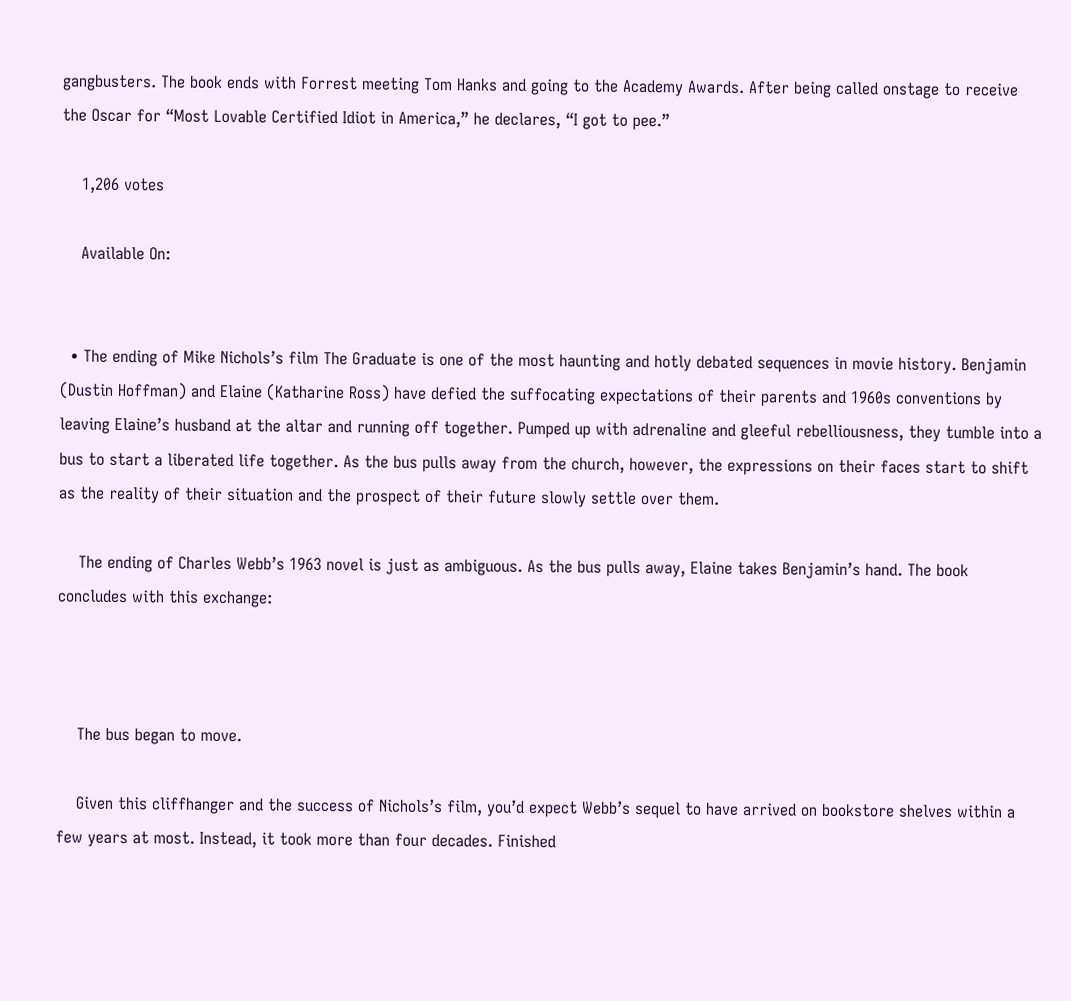gangbusters. The book ends with Forrest meeting Tom Hanks and going to the Academy Awards. After being called onstage to receive the Oscar for “Most Lovable Certified Idiot in America,” he declares, “I got to pee.”

    1,206 votes

    Available On:


  • The ending of Mike Nichols’s film The Graduate is one of the most haunting and hotly debated sequences in movie history. Benjamin (Dustin Hoffman) and Elaine (Katharine Ross) have defied the suffocating expectations of their parents and 1960s conventions by leaving Elaine’s husband at the altar and running off together. Pumped up with adrenaline and gleeful rebelliousness, they tumble into a bus to start a liberated life together. As the bus pulls away from the church, however, the expressions on their faces start to shift as the reality of their situation and the prospect of their future slowly settle over them.

    The ending of Charles Webb’s 1963 novel is just as ambiguous. As the bus pulls away, Elaine takes Benjamin’s hand. The book concludes with this exchange:



    The bus began to move.

    Given this cliffhanger and the success of Nichols’s film, you’d expect Webb’s sequel to have arrived on bookstore shelves within a few years at most. Instead, it took more than four decades. Finished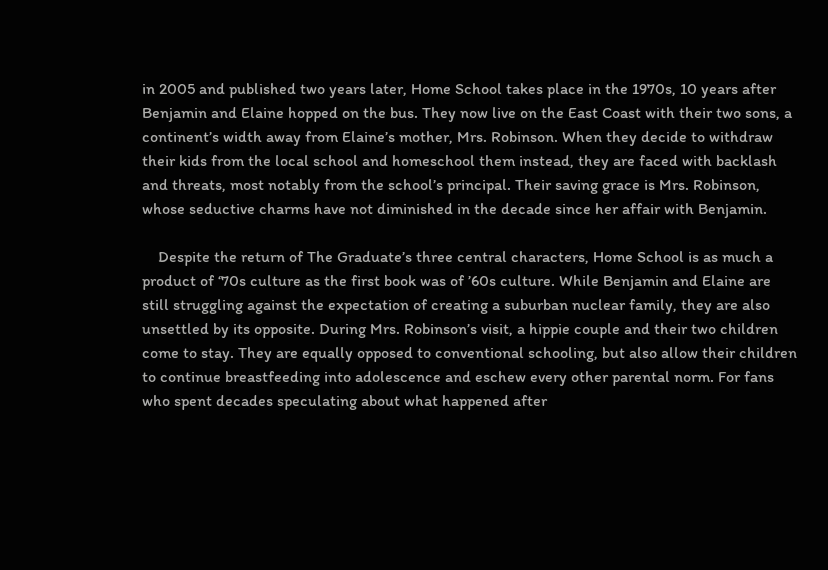in 2005 and published two years later, Home School takes place in the 1970s, 10 years after Benjamin and Elaine hopped on the bus. They now live on the East Coast with their two sons, a continent’s width away from Elaine’s mother, Mrs. Robinson. When they decide to withdraw their kids from the local school and homeschool them instead, they are faced with backlash and threats, most notably from the school’s principal. Their saving grace is Mrs. Robinson, whose seductive charms have not diminished in the decade since her affair with Benjamin.

    Despite the return of The Graduate’s three central characters, Home School is as much a product of ‘70s culture as the first book was of ’60s culture. While Benjamin and Elaine are still struggling against the expectation of creating a suburban nuclear family, they are also unsettled by its opposite. During Mrs. Robinson’s visit, a hippie couple and their two children come to stay. They are equally opposed to conventional schooling, but also allow their children to continue breastfeeding into adolescence and eschew every other parental norm. For fans who spent decades speculating about what happened after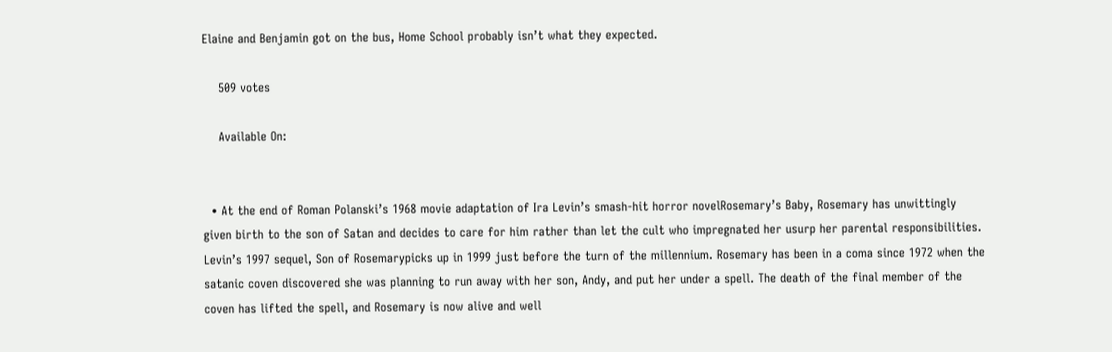Elaine and Benjamin got on the bus, Home School probably isn’t what they expected.

    509 votes

    Available On:


  • At the end of Roman Polanski’s 1968 movie adaptation of Ira Levin’s smash-hit horror novelRosemary’s Baby, Rosemary has unwittingly given birth to the son of Satan and decides to care for him rather than let the cult who impregnated her usurp her parental responsibilities. Levin’s 1997 sequel, Son of Rosemarypicks up in 1999 just before the turn of the millennium. Rosemary has been in a coma since 1972 when the satanic coven discovered she was planning to run away with her son, Andy, and put her under a spell. The death of the final member of the coven has lifted the spell, and Rosemary is now alive and well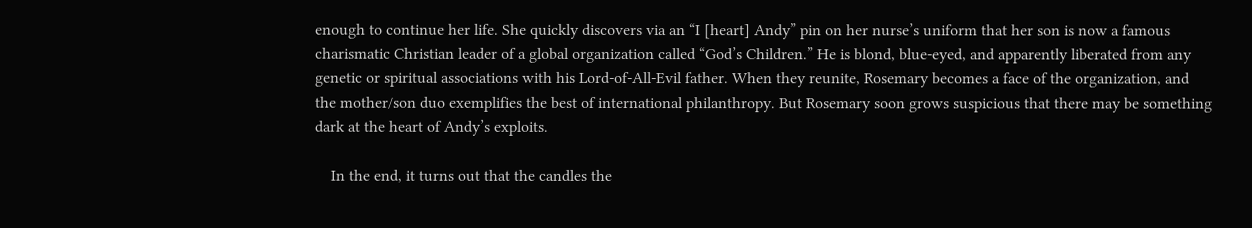enough to continue her life. She quickly discovers via an “I [heart] Andy” pin on her nurse’s uniform that her son is now a famous charismatic Christian leader of a global organization called “God’s Children.” He is blond, blue-eyed, and apparently liberated from any genetic or spiritual associations with his Lord-of-All-Evil father. When they reunite, Rosemary becomes a face of the organization, and the mother/son duo exemplifies the best of international philanthropy. But Rosemary soon grows suspicious that there may be something dark at the heart of Andy’s exploits.

    In the end, it turns out that the candles the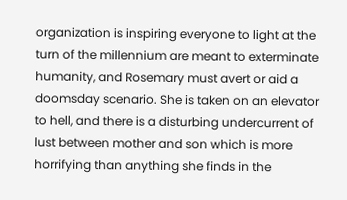organization is inspiring everyone to light at the turn of the millennium are meant to exterminate humanity, and Rosemary must avert or aid a doomsday scenario. She is taken on an elevator to hell, and there is a disturbing undercurrent of lust between mother and son which is more horrifying than anything she finds in the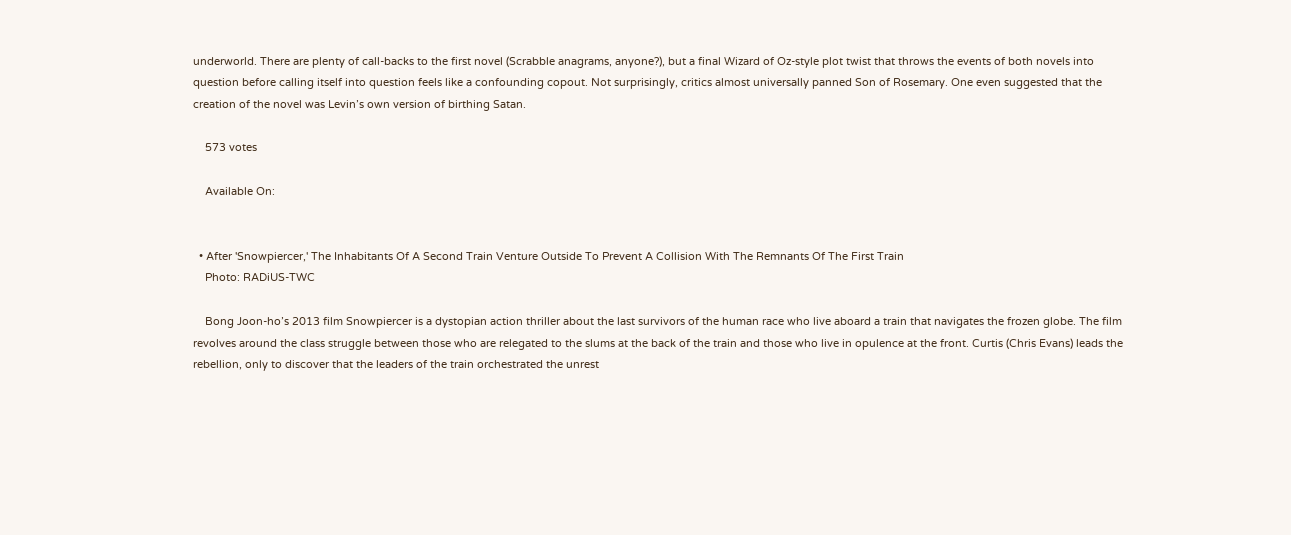underworld. There are plenty of call-backs to the first novel (Scrabble anagrams, anyone?), but a final Wizard of Oz-style plot twist that throws the events of both novels into question before calling itself into question feels like a confounding copout. Not surprisingly, critics almost universally panned Son of Rosemary. One even suggested that the creation of the novel was Levin’s own version of birthing Satan.

    573 votes

    Available On:


  • After 'Snowpiercer,' The Inhabitants Of A Second Train Venture Outside To Prevent A Collision With The Remnants Of The First Train
    Photo: RADiUS-TWC

    Bong Joon-ho’s 2013 film Snowpiercer is a dystopian action thriller about the last survivors of the human race who live aboard a train that navigates the frozen globe. The film revolves around the class struggle between those who are relegated to the slums at the back of the train and those who live in opulence at the front. Curtis (Chris Evans) leads the rebellion, only to discover that the leaders of the train orchestrated the unrest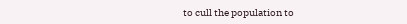to cull the population to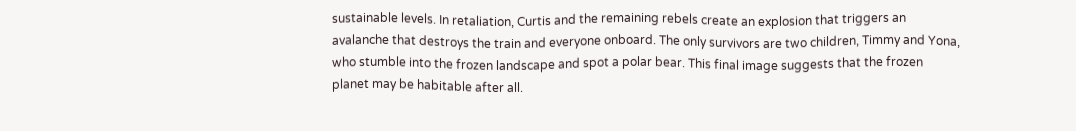sustainable levels. In retaliation, Curtis and the remaining rebels create an explosion that triggers an avalanche that destroys the train and everyone onboard. The only survivors are two children, Timmy and Yona, who stumble into the frozen landscape and spot a polar bear. This final image suggests that the frozen planet may be habitable after all.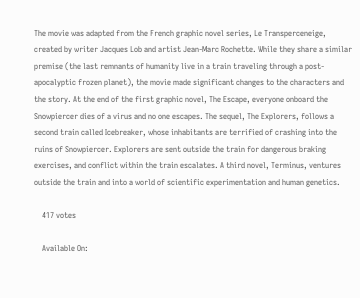The movie was adapted from the French graphic novel series, Le Transperceneige, created by writer Jacques Lob and artist Jean-Marc Rochette. While they share a similar premise (the last remnants of humanity live in a train traveling through a post-apocalyptic frozen planet), the movie made significant changes to the characters and the story. At the end of the first graphic novel, The Escape, everyone onboard the Snowpiercer dies of a virus and no one escapes. The sequel, The Explorers, follows a second train called Icebreaker, whose inhabitants are terrified of crashing into the ruins of Snowpiercer. Explorers are sent outside the train for dangerous braking exercises, and conflict within the train escalates. A third novel, Terminus, ventures outside the train and into a world of scientific experimentation and human genetics.

    417 votes

    Available On: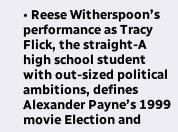• Reese Witherspoon’s performance as Tracy Flick, the straight-A high school student with out-sized political ambitions, defines Alexander Payne’s 1999 movie Election and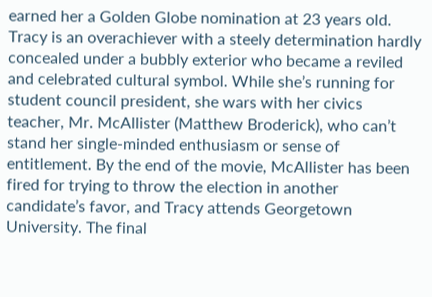earned her a Golden Globe nomination at 23 years old. Tracy is an overachiever with a steely determination hardly concealed under a bubbly exterior who became a reviled and celebrated cultural symbol. While she’s running for student council president, she wars with her civics teacher, Mr. McAllister (Matthew Broderick), who can’t stand her single-minded enthusiasm or sense of entitlement. By the end of the movie, McAllister has been fired for trying to throw the election in another candidate’s favor, and Tracy attends Georgetown University. The final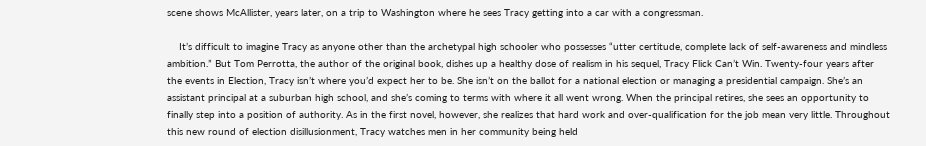scene shows McAllister, years later, on a trip to Washington where he sees Tracy getting into a car with a congressman.

    It’s difficult to imagine Tracy as anyone other than the archetypal high schooler who possesses “utter certitude, complete lack of self-awareness and mindless ambition.” But Tom Perrotta, the author of the original book, dishes up a healthy dose of realism in his sequel, Tracy Flick Can’t Win. Twenty-four years after the events in Election, Tracy isn’t where you’d expect her to be. She isn’t on the ballot for a national election or managing a presidential campaign. She’s an assistant principal at a suburban high school, and she’s coming to terms with where it all went wrong. When the principal retires, she sees an opportunity to finally step into a position of authority. As in the first novel, however, she realizes that hard work and over-qualification for the job mean very little. Throughout this new round of election disillusionment, Tracy watches men in her community being held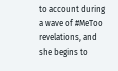to account during a wave of #MeToo revelations, and she begins to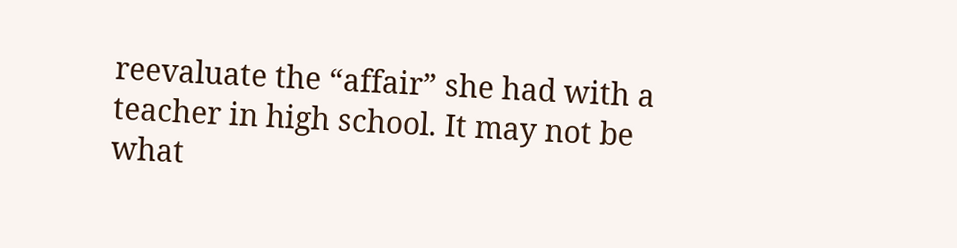reevaluate the “affair” she had with a teacher in high school. It may not be what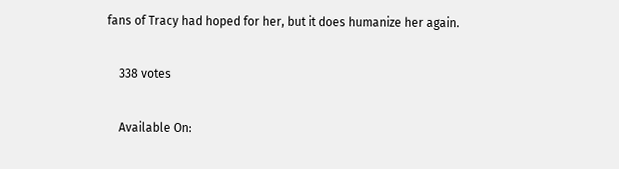fans of Tracy had hoped for her, but it does humanize her again.

    338 votes

    Available On: